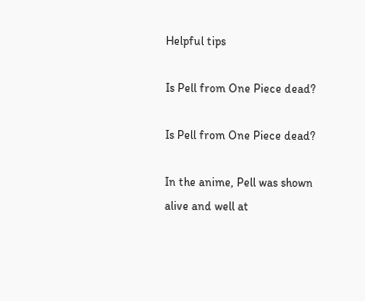Helpful tips

Is Pell from One Piece dead?

Is Pell from One Piece dead?

In the anime, Pell was shown alive and well at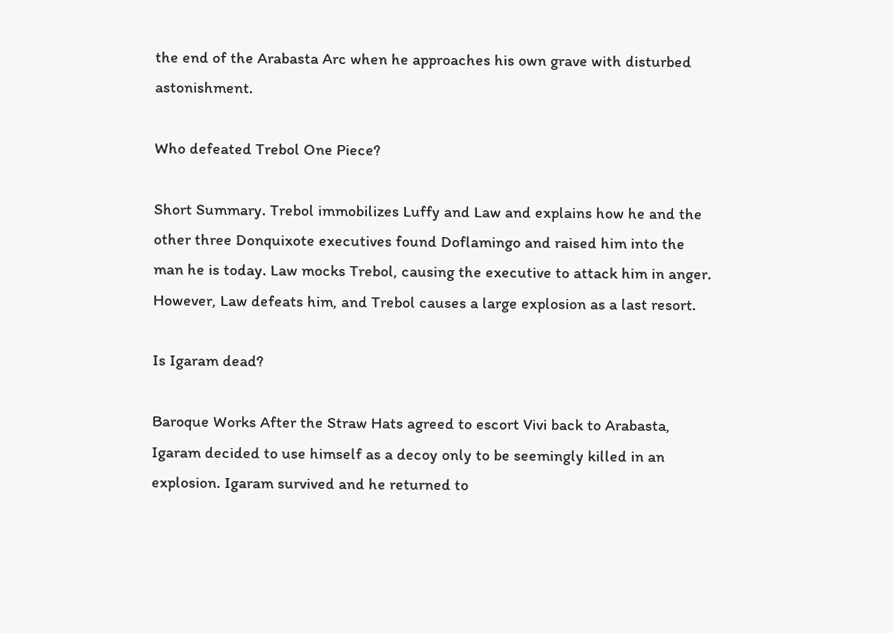the end of the Arabasta Arc when he approaches his own grave with disturbed astonishment.

Who defeated Trebol One Piece?

Short Summary. Trebol immobilizes Luffy and Law and explains how he and the other three Donquixote executives found Doflamingo and raised him into the man he is today. Law mocks Trebol, causing the executive to attack him in anger. However, Law defeats him, and Trebol causes a large explosion as a last resort.

Is Igaram dead?

Baroque Works After the Straw Hats agreed to escort Vivi back to Arabasta, Igaram decided to use himself as a decoy only to be seemingly killed in an explosion. Igaram survived and he returned to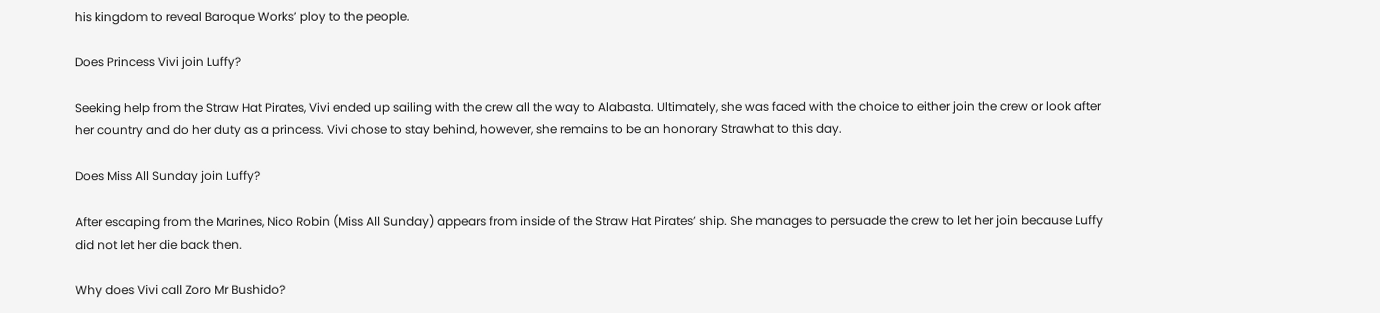his kingdom to reveal Baroque Works’ ploy to the people.

Does Princess Vivi join Luffy?

Seeking help from the Straw Hat Pirates, Vivi ended up sailing with the crew all the way to Alabasta. Ultimately, she was faced with the choice to either join the crew or look after her country and do her duty as a princess. Vivi chose to stay behind, however, she remains to be an honorary Strawhat to this day.

Does Miss All Sunday join Luffy?

After escaping from the Marines, Nico Robin (Miss All Sunday) appears from inside of the Straw Hat Pirates’ ship. She manages to persuade the crew to let her join because Luffy did not let her die back then.

Why does Vivi call Zoro Mr Bushido?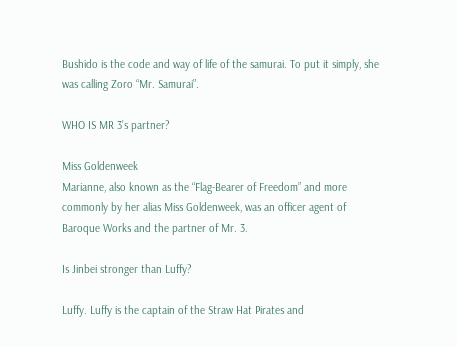Bushido is the code and way of life of the samurai. To put it simply, she was calling Zoro “Mr. Samurai”.

WHO IS MR 3’s partner?

Miss Goldenweek
Marianne, also known as the “Flag-Bearer of Freedom” and more commonly by her alias Miss Goldenweek, was an officer agent of Baroque Works and the partner of Mr. 3.

Is Jinbei stronger than Luffy?

Luffy. Luffy is the captain of the Straw Hat Pirates and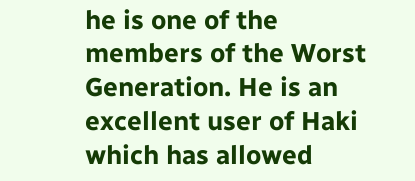he is one of the members of the Worst Generation. He is an excellent user of Haki which has allowed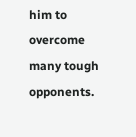him to overcome many tough opponents.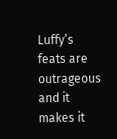Luffy’s feats are outrageous and it makes it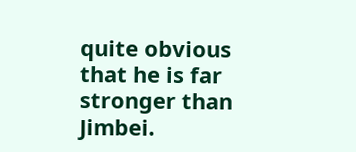quite obvious that he is far stronger than Jimbei.